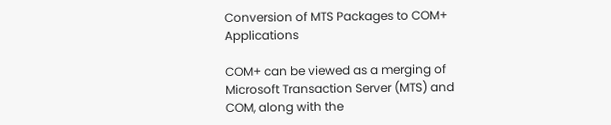Conversion of MTS Packages to COM+ Applications

COM+ can be viewed as a merging of Microsoft Transaction Server (MTS) and COM, along with the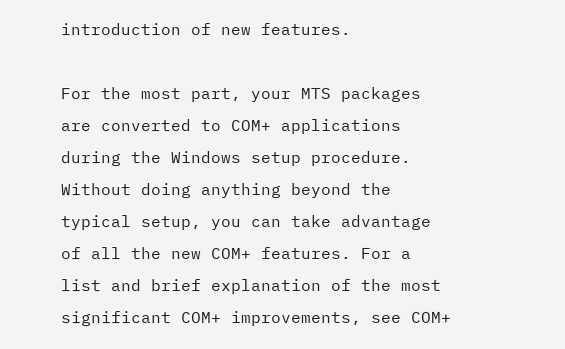introduction of new features.

For the most part, your MTS packages are converted to COM+ applications during the Windows setup procedure. Without doing anything beyond the typical setup, you can take advantage of all the new COM+ features. For a list and brief explanation of the most significant COM+ improvements, see COM+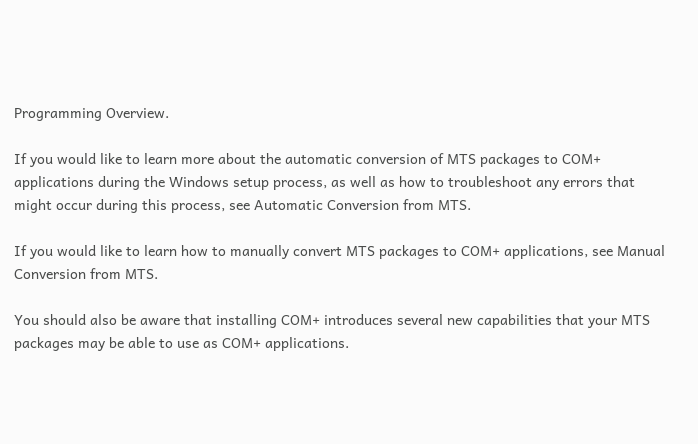Programming Overview.

If you would like to learn more about the automatic conversion of MTS packages to COM+ applications during the Windows setup process, as well as how to troubleshoot any errors that might occur during this process, see Automatic Conversion from MTS.

If you would like to learn how to manually convert MTS packages to COM+ applications, see Manual Conversion from MTS.

You should also be aware that installing COM+ introduces several new capabilities that your MTS packages may be able to use as COM+ applications.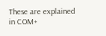These are explained in COM+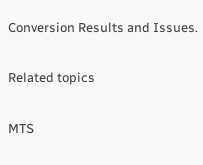Conversion Results and Issues.

Related topics

MTS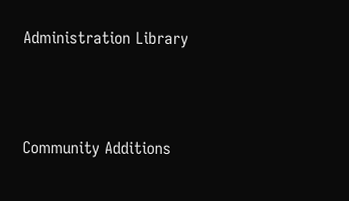Administration Library



Community Additions